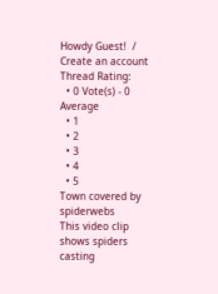Howdy Guest!  / Create an account
Thread Rating:
  • 0 Vote(s) - 0 Average
  • 1
  • 2
  • 3
  • 4
  • 5
Town covered by spiderwebs
This video clip shows spiders casting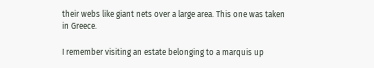their webs like giant nets over a large area. This one was taken in Greece.

I remember visiting an estate belonging to a marquis up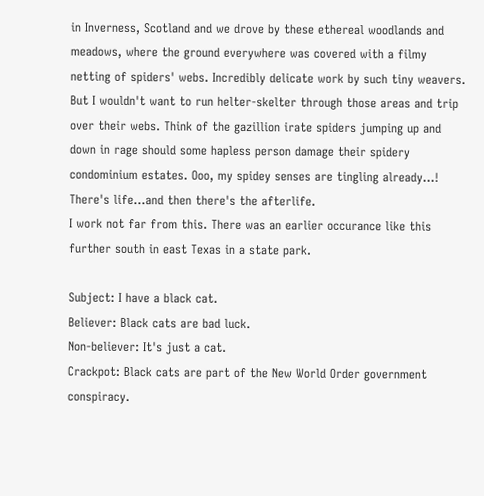in Inverness, Scotland and we drove by these ethereal woodlands and meadows, where the ground everywhere was covered with a filmy netting of spiders' webs. Incredibly delicate work by such tiny weavers. But I wouldn't want to run helter-skelter through those areas and trip over their webs. Think of the gazillion irate spiders jumping up and down in rage should some hapless person damage their spidery condominium estates. Ooo, my spidey senses are tingling already...!
There's life...and then there's the afterlife.
I work not far from this. There was an earlier occurance like this further south in east Texas in a state park.

Subject: I have a black cat.
Believer: Black cats are bad luck.
Non-believer: It's just a cat.
Crackpot: Black cats are part of the New World Order government conspiracy.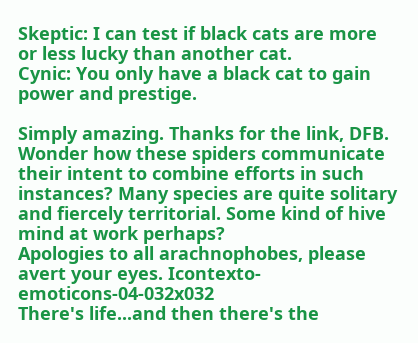Skeptic: I can test if black cats are more or less lucky than another cat.
Cynic: You only have a black cat to gain power and prestige.

Simply amazing. Thanks for the link, DFB. Wonder how these spiders communicate their intent to combine efforts in such instances? Many species are quite solitary and fiercely territorial. Some kind of hive mind at work perhaps?
Apologies to all arachnophobes, please avert your eyes. Icontexto-emoticons-04-032x032
There's life...and then there's the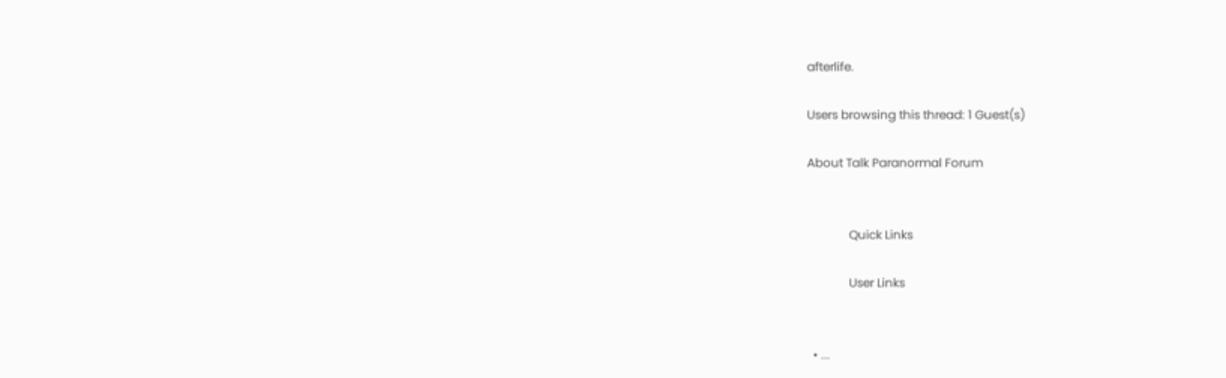afterlife.

Users browsing this thread: 1 Guest(s)

About Talk Paranormal Forum


              Quick Links

              User Links


  • ...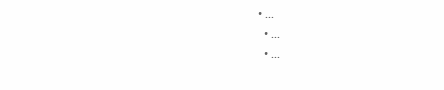• ...
  • ...
  • ...